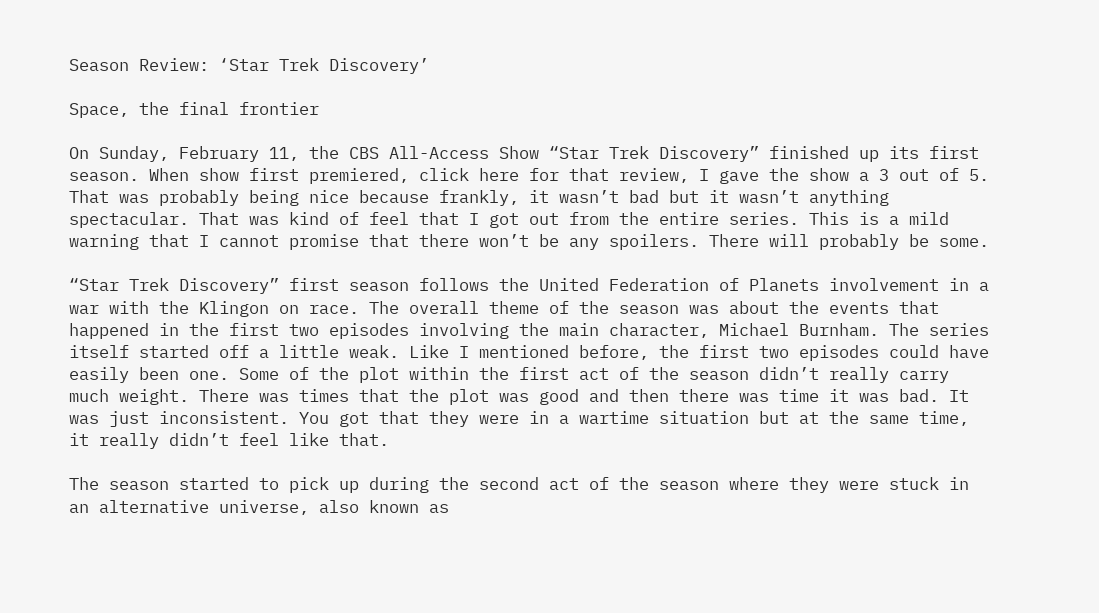Season Review: ‘Star Trek Discovery’

Space, the final frontier

On Sunday, February 11, the CBS All-Access Show “Star Trek Discovery” finished up its first season. When show first premiered, click here for that review, I gave the show a 3 out of 5. That was probably being nice because frankly, it wasn’t bad but it wasn’t anything spectacular. That was kind of feel that I got out from the entire series. This is a mild warning that I cannot promise that there won’t be any spoilers. There will probably be some.

“Star Trek Discovery” first season follows the United Federation of Planets involvement in a war with the Klingon on race. The overall theme of the season was about the events that happened in the first two episodes involving the main character, Michael Burnham. The series itself started off a little weak. Like I mentioned before, the first two episodes could have easily been one. Some of the plot within the first act of the season didn’t really carry much weight. There was times that the plot was good and then there was time it was bad. It was just inconsistent. You got that they were in a wartime situation but at the same time, it really didn’t feel like that.

The season started to pick up during the second act of the season where they were stuck in an alternative universe, also known as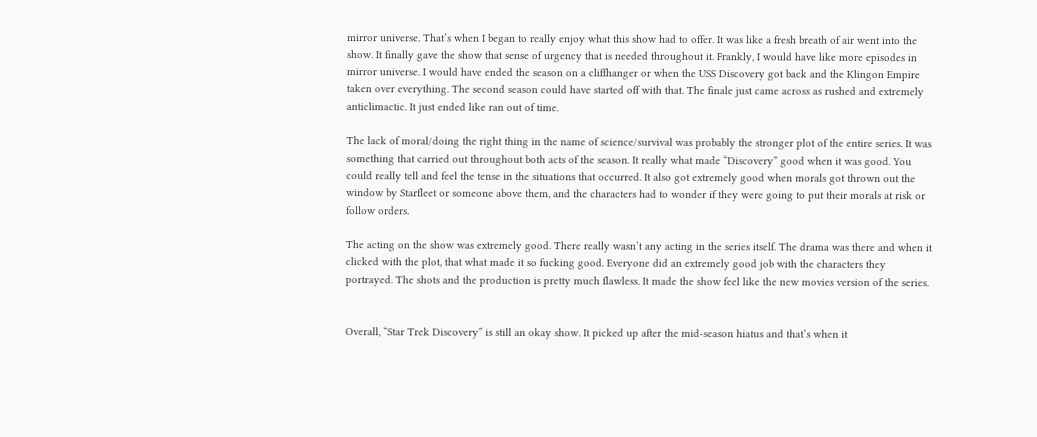mirror universe. That’s when I began to really enjoy what this show had to offer. It was like a fresh breath of air went into the show. It finally gave the show that sense of urgency that is needed throughout it. Frankly, I would have like more episodes in mirror universe. I would have ended the season on a cliffhanger or when the USS Discovery got back and the Klingon Empire taken over everything. The second season could have started off with that. The finale just came across as rushed and extremely anticlimactic. It just ended like ran out of time.

The lack of moral/doing the right thing in the name of science/survival was probably the stronger plot of the entire series. It was something that carried out throughout both acts of the season. It really what made “Discovery” good when it was good. You could really tell and feel the tense in the situations that occurred. It also got extremely good when morals got thrown out the window by Starfleet or someone above them, and the characters had to wonder if they were going to put their morals at risk or follow orders.

The acting on the show was extremely good. There really wasn’t any acting in the series itself. The drama was there and when it clicked with the plot, that what made it so fucking good. Everyone did an extremely good job with the characters they portrayed. The shots and the production is pretty much flawless. It made the show feel like the new movies version of the series.


Overall, “Star Trek Discovery” is still an okay show. It picked up after the mid-season hiatus and that’s when it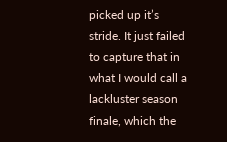picked up it’s stride. It just failed to capture that in what I would call a lackluster season finale, which the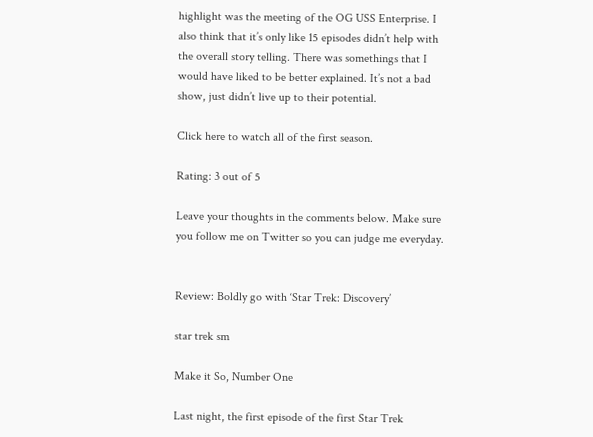highlight was the meeting of the OG USS Enterprise. I also think that it’s only like 15 episodes didn’t help with the overall story telling. There was somethings that I would have liked to be better explained. It’s not a bad show, just didn’t live up to their potential.

Click here to watch all of the first season.

Rating: 3 out of 5

Leave your thoughts in the comments below. Make sure you follow me on Twitter so you can judge me everyday.


Review: Boldly go with ‘Star Trek: Discovery’

star trek sm

Make it So, Number One

Last night, the first episode of the first Star Trek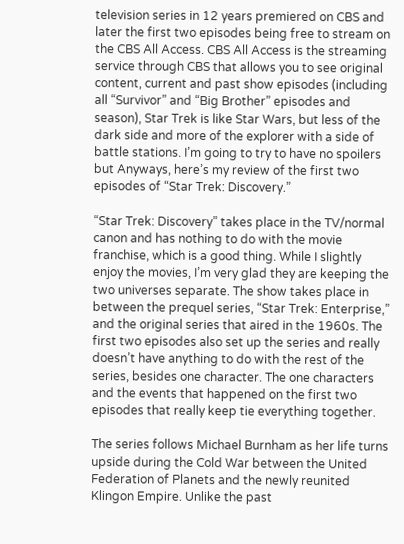television series in 12 years premiered on CBS and later the first two episodes being free to stream on the CBS All Access. CBS All Access is the streaming service through CBS that allows you to see original content, current and past show episodes (including all “Survivor” and “Big Brother” episodes and season), Star Trek is like Star Wars, but less of the dark side and more of the explorer with a side of battle stations. I’m going to try to have no spoilers but Anyways, here’s my review of the first two episodes of “Star Trek: Discovery.”

“Star Trek: Discovery” takes place in the TV/normal canon and has nothing to do with the movie franchise, which is a good thing. While I slightly enjoy the movies, I’m very glad they are keeping the two universes separate. The show takes place in between the prequel series, “Star Trek: Enterprise,” and the original series that aired in the 1960s. The first two episodes also set up the series and really doesn’t have anything to do with the rest of the series, besides one character. The one characters and the events that happened on the first two episodes that really keep tie everything together.

The series follows Michael Burnham as her life turns upside during the Cold War between the United Federation of Planets and the newly reunited Klingon Empire. Unlike the past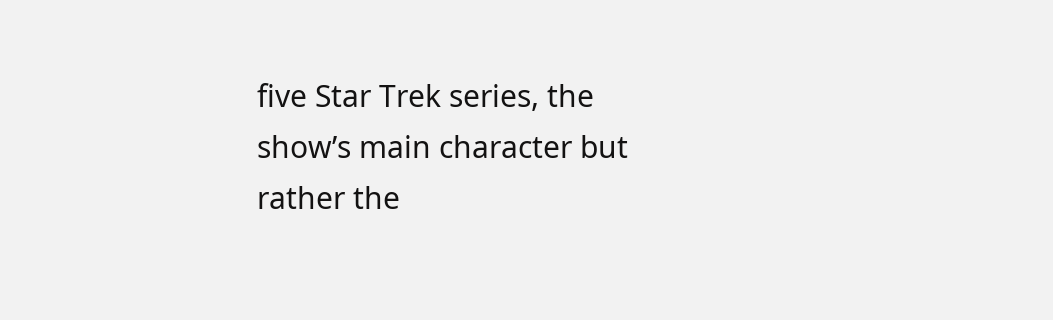five Star Trek series, the show’s main character but rather the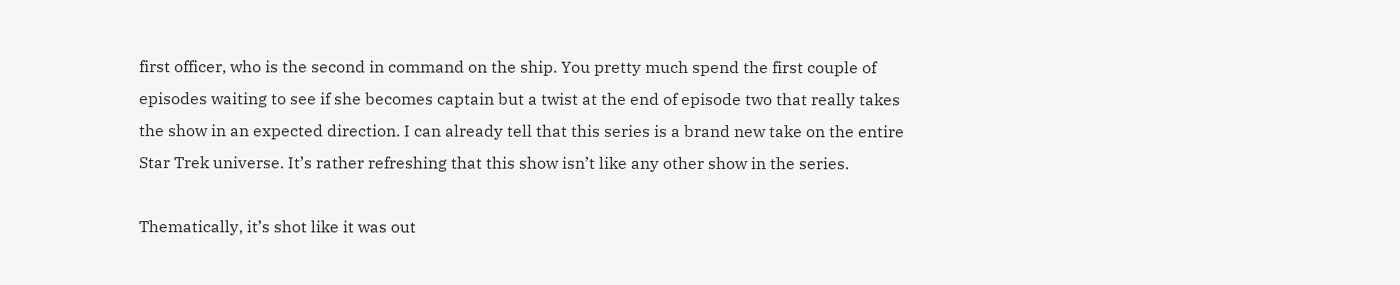first officer, who is the second in command on the ship. You pretty much spend the first couple of episodes waiting to see if she becomes captain but a twist at the end of episode two that really takes the show in an expected direction. I can already tell that this series is a brand new take on the entire Star Trek universe. It’s rather refreshing that this show isn’t like any other show in the series.

Thematically, it’s shot like it was out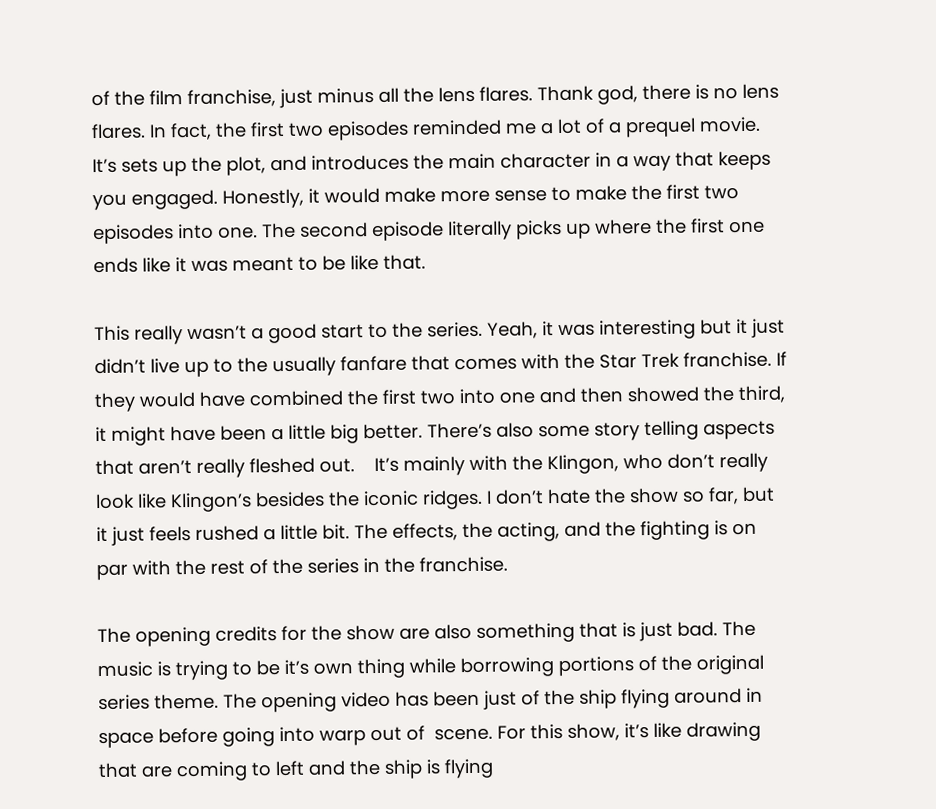of the film franchise, just minus all the lens flares. Thank god, there is no lens flares. In fact, the first two episodes reminded me a lot of a prequel movie. It’s sets up the plot, and introduces the main character in a way that keeps you engaged. Honestly, it would make more sense to make the first two episodes into one. The second episode literally picks up where the first one ends like it was meant to be like that.

This really wasn’t a good start to the series. Yeah, it was interesting but it just didn’t live up to the usually fanfare that comes with the Star Trek franchise. If they would have combined the first two into one and then showed the third, it might have been a little big better. There’s also some story telling aspects that aren’t really fleshed out.    It’s mainly with the Klingon, who don’t really look like Klingon’s besides the iconic ridges. I don’t hate the show so far, but it just feels rushed a little bit. The effects, the acting, and the fighting is on par with the rest of the series in the franchise.

The opening credits for the show are also something that is just bad. The music is trying to be it’s own thing while borrowing portions of the original series theme. The opening video has been just of the ship flying around in space before going into warp out of  scene. For this show, it’s like drawing that are coming to left and the ship is flying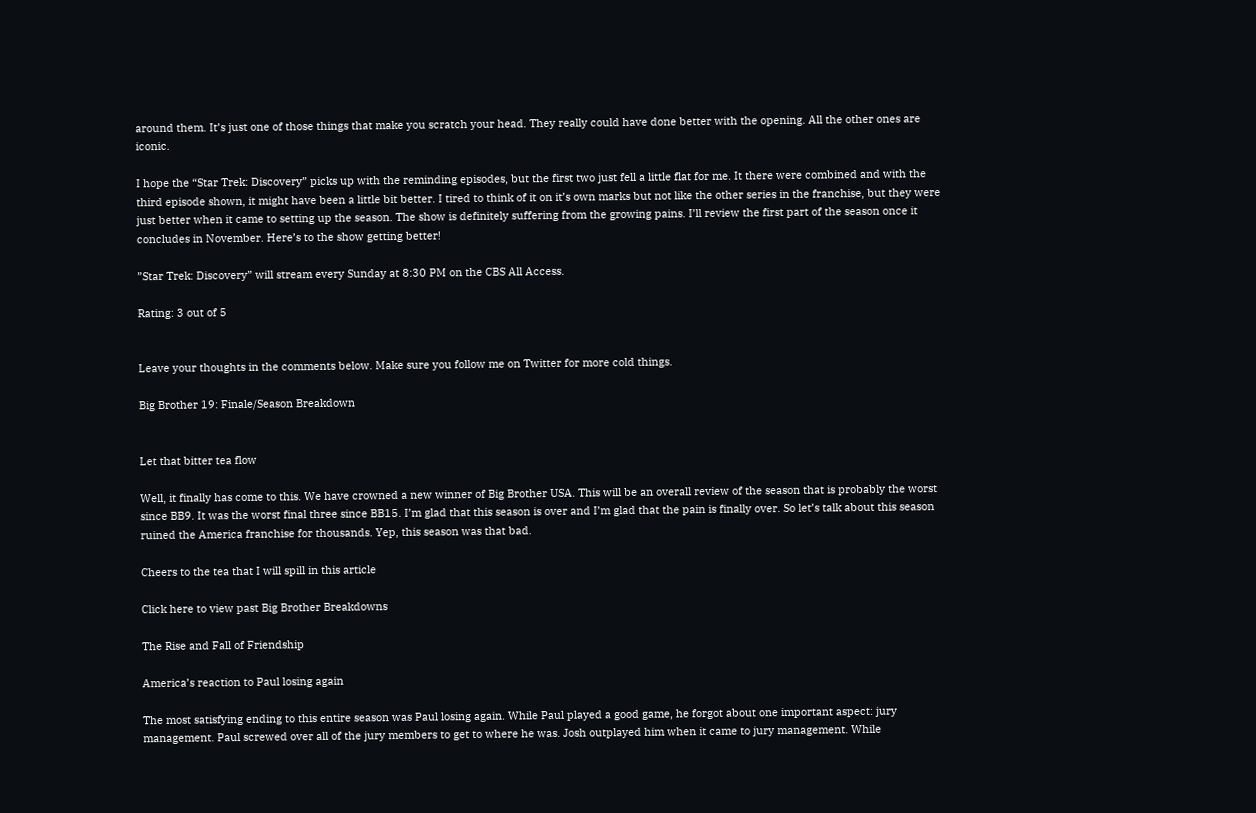around them. It’s just one of those things that make you scratch your head. They really could have done better with the opening. All the other ones are iconic.

I hope the “Star Trek: Discovery” picks up with the reminding episodes, but the first two just fell a little flat for me. It there were combined and with the third episode shown, it might have been a little bit better. I tired to think of it on it’s own marks but not like the other series in the franchise, but they were just better when it came to setting up the season. The show is definitely suffering from the growing pains. I’ll review the first part of the season once it concludes in November. Here’s to the show getting better!

”Star Trek: Discovery” will stream every Sunday at 8:30 PM on the CBS All Access.

Rating: 3 out of 5


Leave your thoughts in the comments below. Make sure you follow me on Twitter for more cold things.

Big Brother 19: Finale/Season Breakdown


Let that bitter tea flow

Well, it finally has come to this. We have crowned a new winner of Big Brother USA. This will be an overall review of the season that is probably the worst since BB9. It was the worst final three since BB15. I’m glad that this season is over and I’m glad that the pain is finally over. So let’s talk about this season ruined the America franchise for thousands. Yep, this season was that bad.

Cheers to the tea that I will spill in this article

Click here to view past Big Brother Breakdowns

The Rise and Fall of Friendship

America’s reaction to Paul losing again

The most satisfying ending to this entire season was Paul losing again. While Paul played a good game, he forgot about one important aspect: jury management. Paul screwed over all of the jury members to get to where he was. Josh outplayed him when it came to jury management. While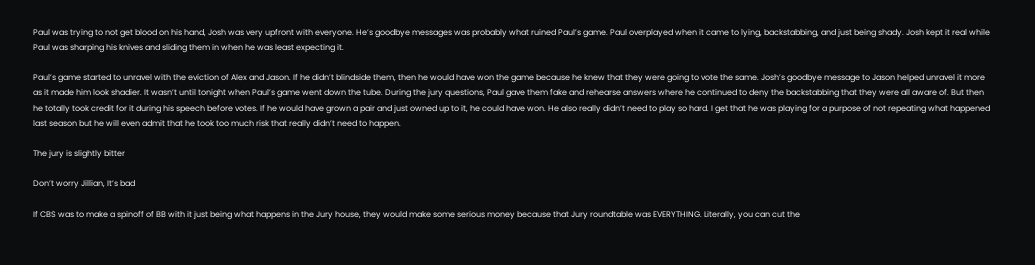Paul was trying to not get blood on his hand, Josh was very upfront with everyone. He’s goodbye messages was probably what ruined Paul’s game. Paul overplayed when it came to lying, backstabbing, and just being shady. Josh kept it real while Paul was sharping his knives and sliding them in when he was least expecting it.

Paul’s game started to unravel with the eviction of Alex and Jason. If he didn’t blindside them, then he would have won the game because he knew that they were going to vote the same. Josh’s goodbye message to Jason helped unravel it more as it made him look shadier. It wasn’t until tonight when Paul’s game went down the tube. During the jury questions, Paul gave them fake and rehearse answers where he continued to deny the backstabbing that they were all aware of. But then he totally took credit for it during his speech before votes. If he would have grown a pair and just owned up to it, he could have won. He also really didn’t need to play so hard. I get that he was playing for a purpose of not repeating what happened last season but he will even admit that he took too much risk that really didn’t need to happen.

The jury is slightly bitter

Don’t worry Jillian, It’s bad

If CBS was to make a spinoff of BB with it just being what happens in the Jury house, they would make some serious money because that Jury roundtable was EVERYTHING. Literally, you can cut the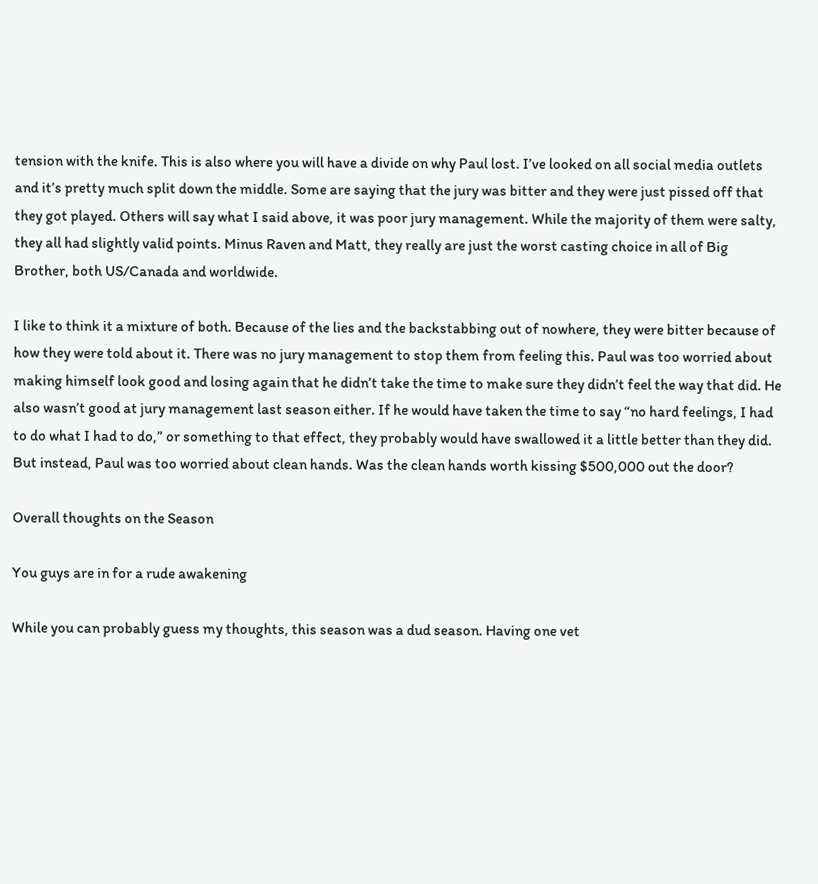tension with the knife. This is also where you will have a divide on why Paul lost. I’ve looked on all social media outlets and it’s pretty much split down the middle. Some are saying that the jury was bitter and they were just pissed off that they got played. Others will say what I said above, it was poor jury management. While the majority of them were salty, they all had slightly valid points. Minus Raven and Matt, they really are just the worst casting choice in all of Big Brother, both US/Canada and worldwide.

I like to think it a mixture of both. Because of the lies and the backstabbing out of nowhere, they were bitter because of how they were told about it. There was no jury management to stop them from feeling this. Paul was too worried about making himself look good and losing again that he didn’t take the time to make sure they didn’t feel the way that did. He also wasn’t good at jury management last season either. If he would have taken the time to say “no hard feelings, I had to do what I had to do,” or something to that effect, they probably would have swallowed it a little better than they did. But instead, Paul was too worried about clean hands. Was the clean hands worth kissing $500,000 out the door?

Overall thoughts on the Season

You guys are in for a rude awakening

While you can probably guess my thoughts, this season was a dud season. Having one vet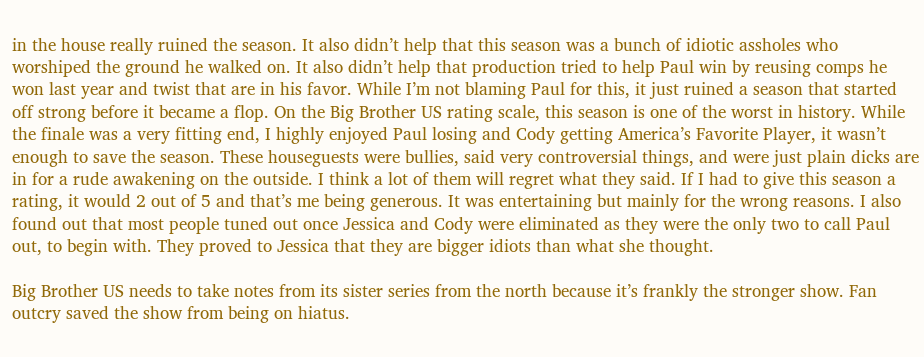in the house really ruined the season. It also didn’t help that this season was a bunch of idiotic assholes who worshiped the ground he walked on. It also didn’t help that production tried to help Paul win by reusing comps he won last year and twist that are in his favor. While I’m not blaming Paul for this, it just ruined a season that started off strong before it became a flop. On the Big Brother US rating scale, this season is one of the worst in history. While the finale was a very fitting end, I highly enjoyed Paul losing and Cody getting America’s Favorite Player, it wasn’t enough to save the season. These houseguests were bullies, said very controversial things, and were just plain dicks are in for a rude awakening on the outside. I think a lot of them will regret what they said. If I had to give this season a rating, it would 2 out of 5 and that’s me being generous. It was entertaining but mainly for the wrong reasons. I also found out that most people tuned out once Jessica and Cody were eliminated as they were the only two to call Paul out, to begin with. They proved to Jessica that they are bigger idiots than what she thought.

Big Brother US needs to take notes from its sister series from the north because it’s frankly the stronger show. Fan outcry saved the show from being on hiatus.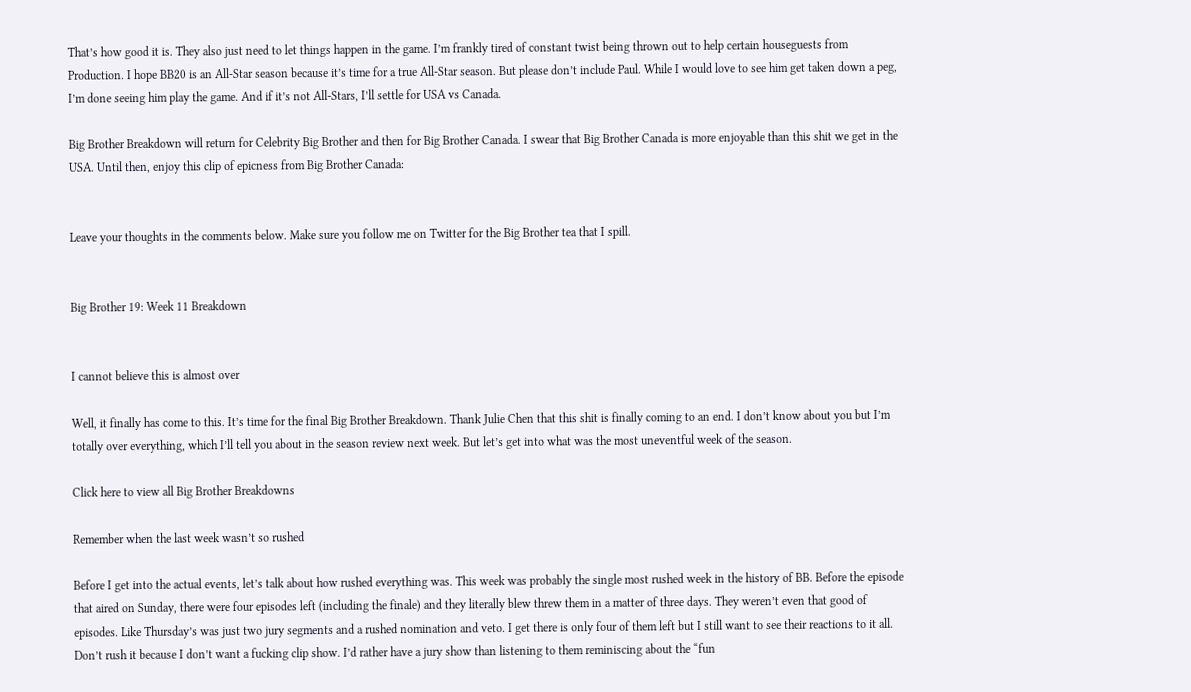That’s how good it is. They also just need to let things happen in the game. I’m frankly tired of constant twist being thrown out to help certain houseguests from Production. I hope BB20 is an All-Star season because it’s time for a true All-Star season. But please don’t include Paul. While I would love to see him get taken down a peg, I’m done seeing him play the game. And if it’s not All-Stars, I’ll settle for USA vs Canada.

Big Brother Breakdown will return for Celebrity Big Brother and then for Big Brother Canada. I swear that Big Brother Canada is more enjoyable than this shit we get in the USA. Until then, enjoy this clip of epicness from Big Brother Canada:


Leave your thoughts in the comments below. Make sure you follow me on Twitter for the Big Brother tea that I spill.


Big Brother 19: Week 11 Breakdown


I cannot believe this is almost over

Well, it finally has come to this. It’s time for the final Big Brother Breakdown. Thank Julie Chen that this shit is finally coming to an end. I don’t know about you but I’m totally over everything, which I’ll tell you about in the season review next week. But let’s get into what was the most uneventful week of the season.

Click here to view all Big Brother Breakdowns

Remember when the last week wasn’t so rushed

Before I get into the actual events, let’s talk about how rushed everything was. This week was probably the single most rushed week in the history of BB. Before the episode that aired on Sunday, there were four episodes left (including the finale) and they literally blew threw them in a matter of three days. They weren’t even that good of episodes. Like Thursday’s was just two jury segments and a rushed nomination and veto. I get there is only four of them left but I still want to see their reactions to it all. Don’t rush it because I don’t want a fucking clip show. I’d rather have a jury show than listening to them reminiscing about the “fun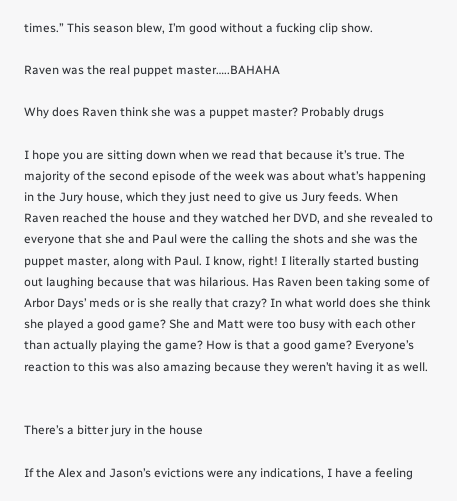times.” This season blew, I’m good without a fucking clip show.

Raven was the real puppet master…..BAHAHA

Why does Raven think she was a puppet master? Probably drugs

I hope you are sitting down when we read that because it’s true. The majority of the second episode of the week was about what’s happening in the Jury house, which they just need to give us Jury feeds. When Raven reached the house and they watched her DVD, and she revealed to everyone that she and Paul were the calling the shots and she was the puppet master, along with Paul. I know, right! I literally started busting out laughing because that was hilarious. Has Raven been taking some of Arbor Days’ meds or is she really that crazy? In what world does she think she played a good game? She and Matt were too busy with each other than actually playing the game? How is that a good game? Everyone’s reaction to this was also amazing because they weren’t having it as well.


There’s a bitter jury in the house

If the Alex and Jason’s evictions were any indications, I have a feeling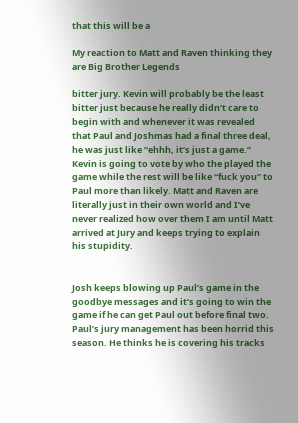that this will be a

My reaction to Matt and Raven thinking they are Big Brother Legends

bitter jury. Kevin will probably be the least bitter just because he really didn’t care to begin with and whenever it was revealed that Paul and Joshmas had a final three deal, he was just like “ehhh, it’s just a game.” Kevin is going to vote by who the played the game while the rest will be like “fuck you” to Paul more than likely. Matt and Raven are literally just in their own world and I’ve never realized how over them I am until Matt arrived at Jury and keeps trying to explain his stupidity.


Josh keeps blowing up Paul’s game in the goodbye messages and it’s going to win the game if he can get Paul out before final two. Paul’s jury management has been horrid this season. He thinks he is covering his tracks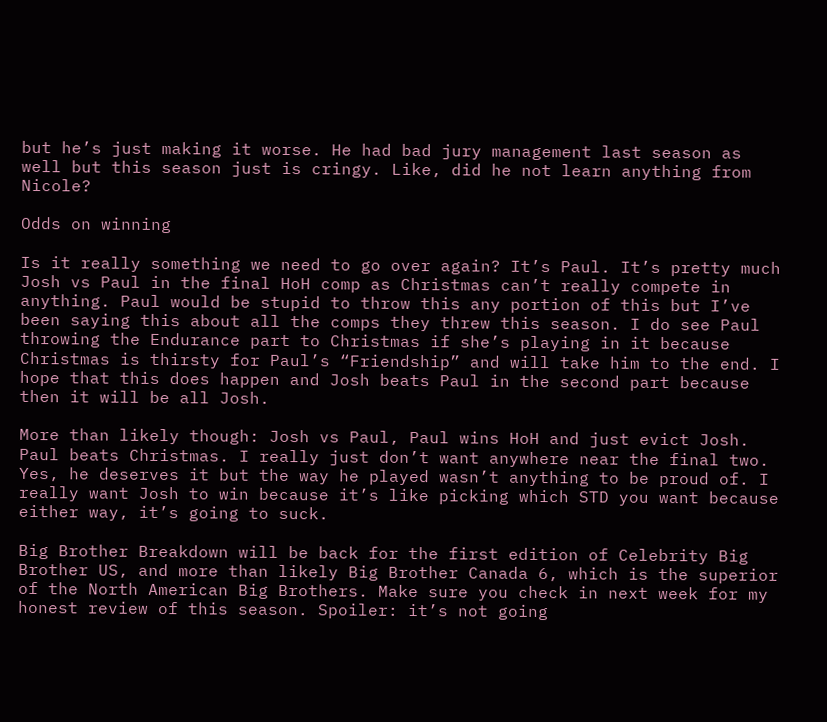but he’s just making it worse. He had bad jury management last season as well but this season just is cringy. Like, did he not learn anything from Nicole?

Odds on winning

Is it really something we need to go over again? It’s Paul. It’s pretty much Josh vs Paul in the final HoH comp as Christmas can’t really compete in anything. Paul would be stupid to throw this any portion of this but I’ve been saying this about all the comps they threw this season. I do see Paul throwing the Endurance part to Christmas if she’s playing in it because Christmas is thirsty for Paul’s “Friendship” and will take him to the end. I hope that this does happen and Josh beats Paul in the second part because then it will be all Josh.

More than likely though: Josh vs Paul, Paul wins HoH and just evict Josh. Paul beats Christmas. I really just don’t want anywhere near the final two. Yes, he deserves it but the way he played wasn’t anything to be proud of. I really want Josh to win because it’s like picking which STD you want because either way, it’s going to suck.

Big Brother Breakdown will be back for the first edition of Celebrity Big Brother US, and more than likely Big Brother Canada 6, which is the superior of the North American Big Brothers. Make sure you check in next week for my honest review of this season. Spoiler: it’s not going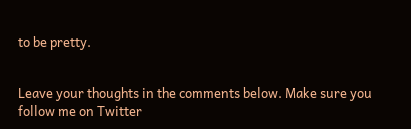to be pretty.


Leave your thoughts in the comments below. Make sure you follow me on Twitter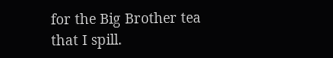for the Big Brother tea that I spill.